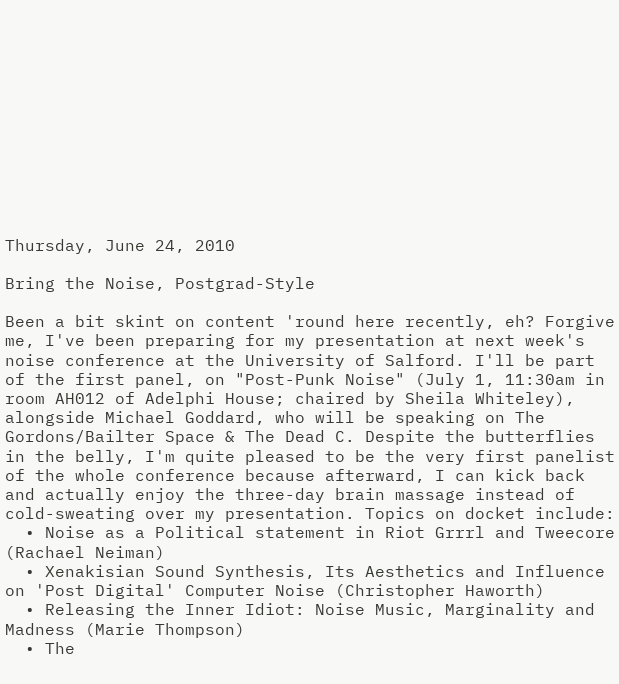Thursday, June 24, 2010

Bring the Noise, Postgrad-Style

Been a bit skint on content 'round here recently, eh? Forgive me, I've been preparing for my presentation at next week's noise conference at the University of Salford. I'll be part of the first panel, on "Post-Punk Noise" (July 1, 11:30am in room AH012 of Adelphi House; chaired by Sheila Whiteley), alongside Michael Goddard, who will be speaking on The Gordons/Bailter Space & The Dead C. Despite the butterflies in the belly, I'm quite pleased to be the very first panelist of the whole conference because afterward, I can kick back and actually enjoy the three-day brain massage instead of cold-sweating over my presentation. Topics on docket include:
  • Noise as a Political statement in Riot Grrrl and Tweecore (Rachael Neiman)
  • Xenakisian Sound Synthesis, Its Aesthetics and Influence on 'Post Digital' Computer Noise (Christopher Haworth)
  • Releasing the Inner Idiot: Noise Music, Marginality and Madness (Marie Thompson)
  • The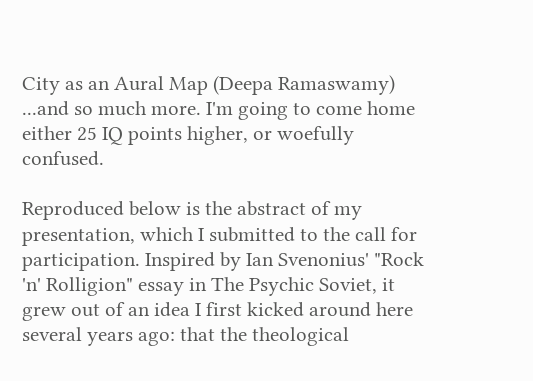City as an Aural Map (Deepa Ramaswamy)
...and so much more. I'm going to come home either 25 IQ points higher, or woefully confused.

Reproduced below is the abstract of my presentation, which I submitted to the call for participation. Inspired by Ian Svenonius' "Rock 'n' Rolligion" essay in The Psychic Soviet, it grew out of an idea I first kicked around here several years ago: that the theological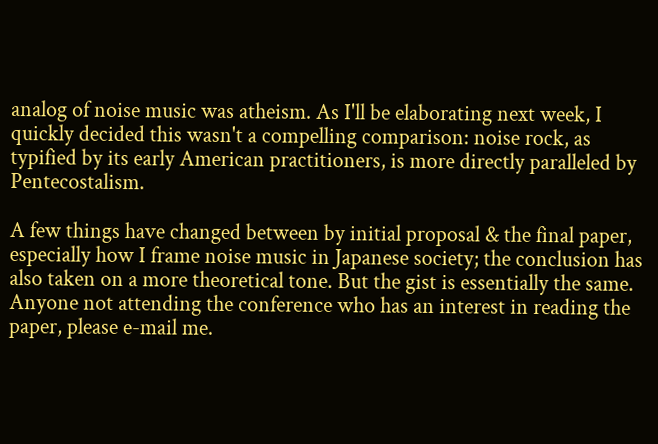analog of noise music was atheism. As I'll be elaborating next week, I quickly decided this wasn't a compelling comparison: noise rock, as typified by its early American practitioners, is more directly paralleled by Pentecostalism.

A few things have changed between by initial proposal & the final paper, especially how I frame noise music in Japanese society; the conclusion has also taken on a more theoretical tone. But the gist is essentially the same. Anyone not attending the conference who has an interest in reading the paper, please e-mail me.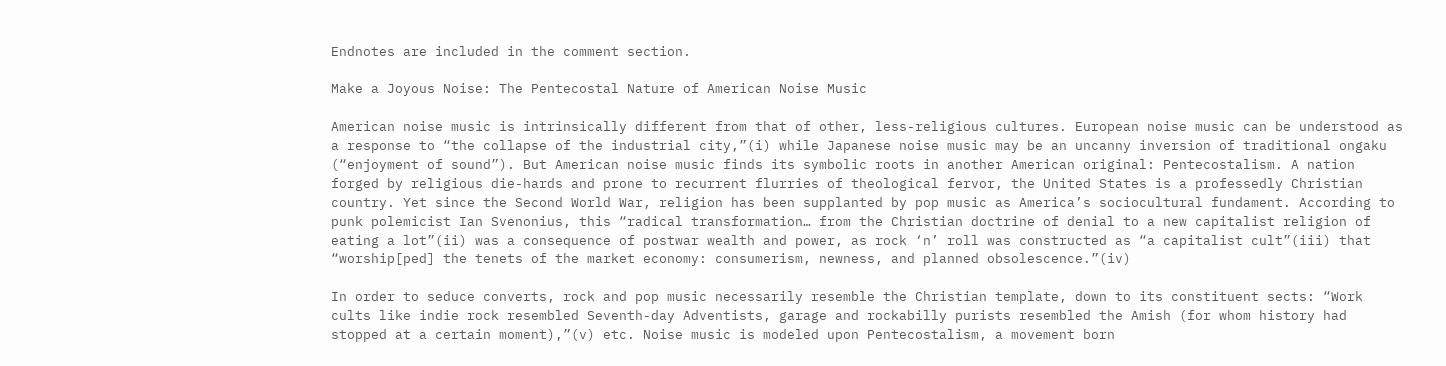Endnotes are included in the comment section.

Make a Joyous Noise: The Pentecostal Nature of American Noise Music

American noise music is intrinsically different from that of other, less-religious cultures. European noise music can be understood as a response to “the collapse of the industrial city,”(i) while Japanese noise music may be an uncanny inversion of traditional ongaku (“enjoyment of sound”). But American noise music finds its symbolic roots in another American original: Pentecostalism. A nation forged by religious die-hards and prone to recurrent flurries of theological fervor, the United States is a professedly Christian country. Yet since the Second World War, religion has been supplanted by pop music as America’s sociocultural fundament. According to punk polemicist Ian Svenonius, this “radical transformation… from the Christian doctrine of denial to a new capitalist religion of eating a lot”(ii) was a consequence of postwar wealth and power, as rock ‘n’ roll was constructed as “a capitalist cult”(iii) that “worship[ped] the tenets of the market economy: consumerism, newness, and planned obsolescence.”(iv)

In order to seduce converts, rock and pop music necessarily resemble the Christian template, down to its constituent sects: “Work cults like indie rock resembled Seventh-day Adventists, garage and rockabilly purists resembled the Amish (for whom history had stopped at a certain moment),”(v) etc. Noise music is modeled upon Pentecostalism, a movement born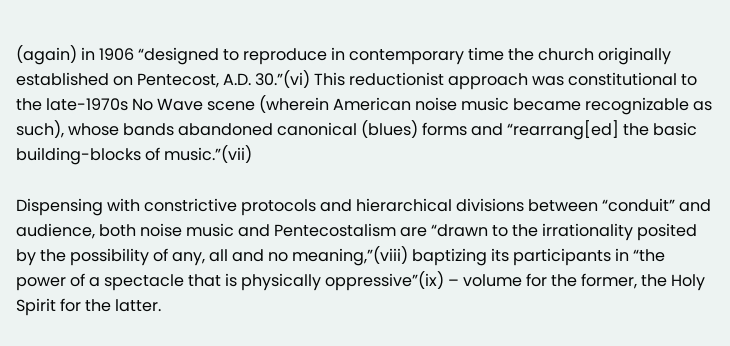(again) in 1906 “designed to reproduce in contemporary time the church originally established on Pentecost, A.D. 30.”(vi) This reductionist approach was constitutional to the late-1970s No Wave scene (wherein American noise music became recognizable as such), whose bands abandoned canonical (blues) forms and “rearrang[ed] the basic building-blocks of music.”(vii)

Dispensing with constrictive protocols and hierarchical divisions between “conduit” and audience, both noise music and Pentecostalism are “drawn to the irrationality posited by the possibility of any, all and no meaning,”(viii) baptizing its participants in “the power of a spectacle that is physically oppressive”(ix) – volume for the former, the Holy Spirit for the latter.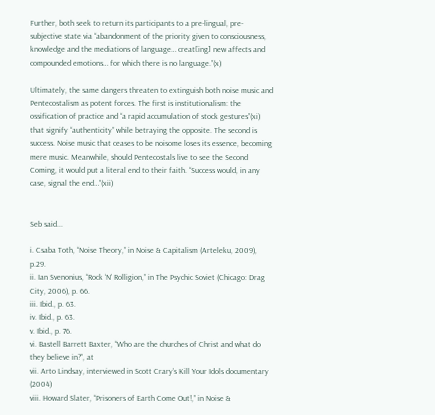Further, both seek to return its participants to a pre-lingual, pre-subjective state via “abandonment of the priority given to consciousness, knowledge and the mediations of language… creat[ing] new affects and compounded emotions… for which there is no language.”(x)

Ultimately, the same dangers threaten to extinguish both noise music and Pentecostalism as potent forces. The first is institutionalism: the ossification of practice and “a rapid accumulation of stock gestures”(xi) that signify “authenticity” while betraying the opposite. The second is success. Noise music that ceases to be noisome loses its essence, becoming mere music. Meanwhile, should Pentecostals live to see the Second Coming, it would put a literal end to their faith. “Success would, in any case, signal the end…”(xii)


Seb said...

i. Csaba Toth, “Noise Theory,” in Noise & Capitalism (Arteleku, 2009), p.29.
ii. Ian Svenonius, “Rock ‘N’ Rolligion,” in The Psychic Soviet (Chicago: Drag City, 2006), p. 66.
iii. Ibid., p. 63.
iv. Ibid., p. 63.
v. Ibid., p. 76.
vi. Bastell Barrett Baxter, “Who are the churches of Christ and what do they believe in?”, at
vii. Arto Lindsay, interviewed in Scott Crary’s Kill Your Idols documentary (2004)
viii. Howard Slater, “Prisoners of Earth Come Out!,” in Noise &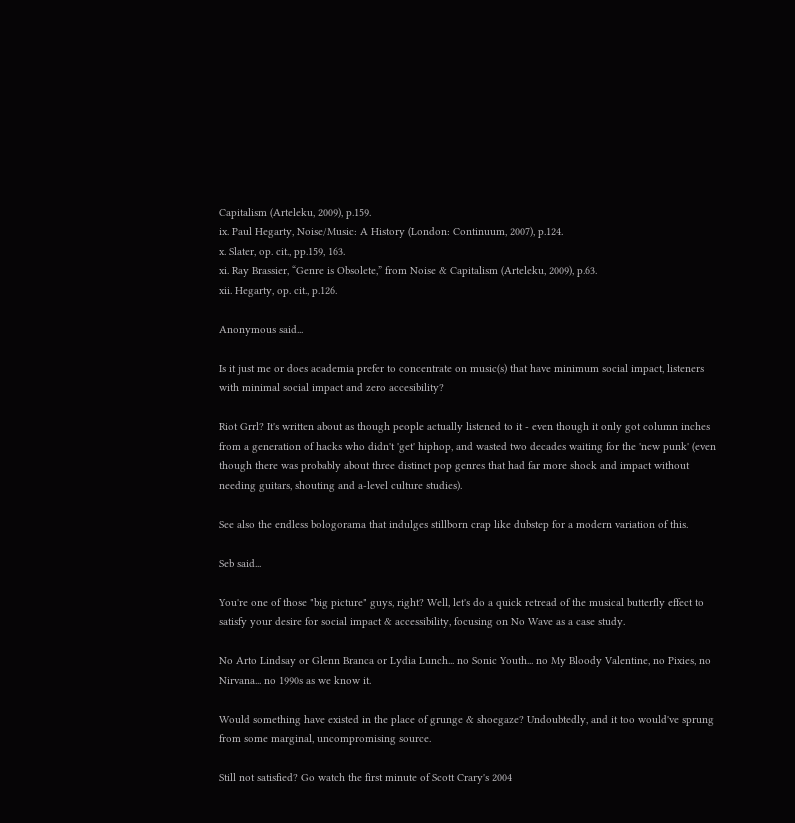Capitalism (Arteleku, 2009), p.159.
ix. Paul Hegarty, Noise/Music: A History (London: Continuum, 2007), p.124.
x. Slater, op. cit., pp.159, 163.
xi. Ray Brassier, “Genre is Obsolete,” from Noise & Capitalism (Arteleku, 2009), p.63.
xii. Hegarty, op. cit., p.126.

Anonymous said...

Is it just me or does academia prefer to concentrate on music(s) that have minimum social impact, listeners with minimal social impact and zero accesibility?

Riot Grrl? It's written about as though people actually listened to it - even though it only got column inches from a generation of hacks who didn't 'get' hiphop, and wasted two decades waiting for the 'new punk' (even though there was probably about three distinct pop genres that had far more shock and impact without needing guitars, shouting and a-level culture studies).

See also the endless bologorama that indulges stillborn crap like dubstep for a modern variation of this.

Seb said...

You're one of those "big picture" guys, right? Well, let's do a quick retread of the musical butterfly effect to satisfy your desire for social impact & accessibility, focusing on No Wave as a case study.

No Arto Lindsay or Glenn Branca or Lydia Lunch... no Sonic Youth... no My Bloody Valentine, no Pixies, no Nirvana... no 1990s as we know it.

Would something have existed in the place of grunge & shoegaze? Undoubtedly, and it too would've sprung from some marginal, uncompromising source.

Still not satisfied? Go watch the first minute of Scott Crary's 2004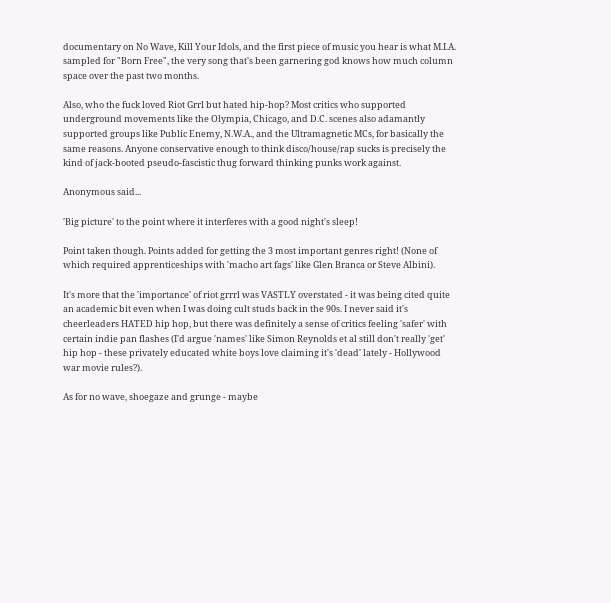documentary on No Wave, Kill Your Idols, and the first piece of music you hear is what M.I.A. sampled for "Born Free", the very song that's been garnering god knows how much column space over the past two months.

Also, who the fuck loved Riot Grrl but hated hip-hop? Most critics who supported underground movements like the Olympia, Chicago, and D.C. scenes also adamantly supported groups like Public Enemy, N.W.A., and the Ultramagnetic MCs, for basically the same reasons. Anyone conservative enough to think disco/house/rap sucks is precisely the kind of jack-booted pseudo-fascistic thug forward thinking punks work against.

Anonymous said...

'Big picture' to the point where it interferes with a good night's sleep!

Point taken though. Points added for getting the 3 most important genres right! (None of which required apprenticeships with 'macho art fags' like Glen Branca or Steve Albini).

It's more that the 'importance' of riot grrrl was VASTLY overstated - it was being cited quite an academic bit even when I was doing cult studs back in the 90s. I never said it's cheerleaders HATED hip hop, but there was definitely a sense of critics feeling 'safer' with certain indie pan flashes (I'd argue 'names' like Simon Reynolds et al still don't really 'get' hip hop - these privately educated white boys love claiming it's 'dead' lately - Hollywood war movie rules?).

As for no wave, shoegaze and grunge - maybe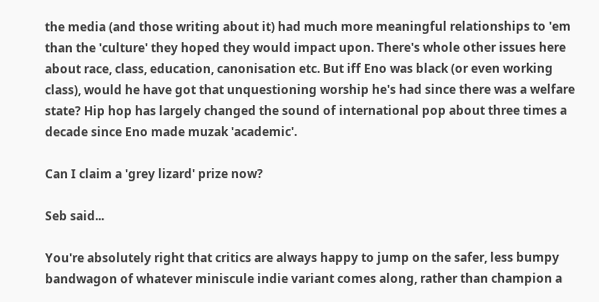the media (and those writing about it) had much more meaningful relationships to 'em than the 'culture' they hoped they would impact upon. There's whole other issues here about race, class, education, canonisation etc. But iff Eno was black (or even working class), would he have got that unquestioning worship he's had since there was a welfare state? Hip hop has largely changed the sound of international pop about three times a decade since Eno made muzak 'academic'.

Can I claim a 'grey lizard' prize now?

Seb said...

You're absolutely right that critics are always happy to jump on the safer, less bumpy bandwagon of whatever miniscule indie variant comes along, rather than champion a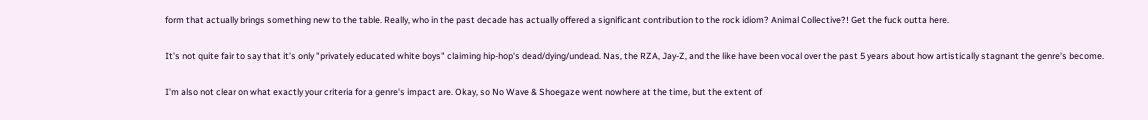form that actually brings something new to the table. Really, who in the past decade has actually offered a significant contribution to the rock idiom? Animal Collective?! Get the fuck outta here.

It's not quite fair to say that it's only "privately educated white boys" claiming hip-hop's dead/dying/undead. Nas, the RZA, Jay-Z, and the like have been vocal over the past 5 years about how artistically stagnant the genre's become.

I'm also not clear on what exactly your criteria for a genre's impact are. Okay, so No Wave & Shoegaze went nowhere at the time, but the extent of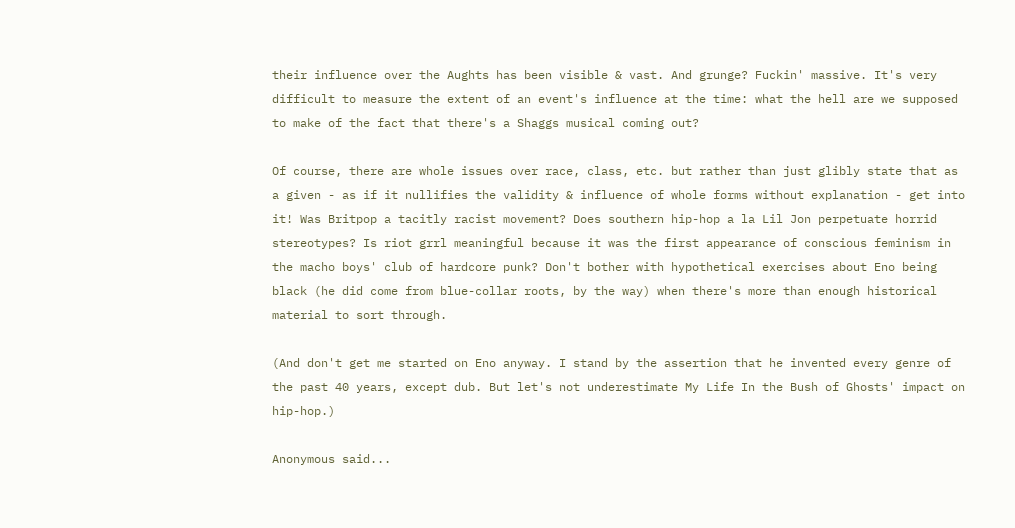their influence over the Aughts has been visible & vast. And grunge? Fuckin' massive. It's very difficult to measure the extent of an event's influence at the time: what the hell are we supposed to make of the fact that there's a Shaggs musical coming out?

Of course, there are whole issues over race, class, etc. but rather than just glibly state that as a given - as if it nullifies the validity & influence of whole forms without explanation - get into it! Was Britpop a tacitly racist movement? Does southern hip-hop a la Lil Jon perpetuate horrid stereotypes? Is riot grrl meaningful because it was the first appearance of conscious feminism in the macho boys' club of hardcore punk? Don't bother with hypothetical exercises about Eno being black (he did come from blue-collar roots, by the way) when there's more than enough historical material to sort through.

(And don't get me started on Eno anyway. I stand by the assertion that he invented every genre of the past 40 years, except dub. But let's not underestimate My Life In the Bush of Ghosts' impact on hip-hop.)

Anonymous said...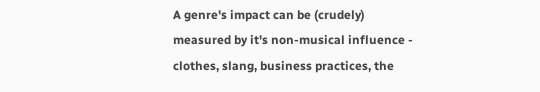A genre's impact can be (crudely) measured by it's non-musical influence - clothes, slang, business practices, the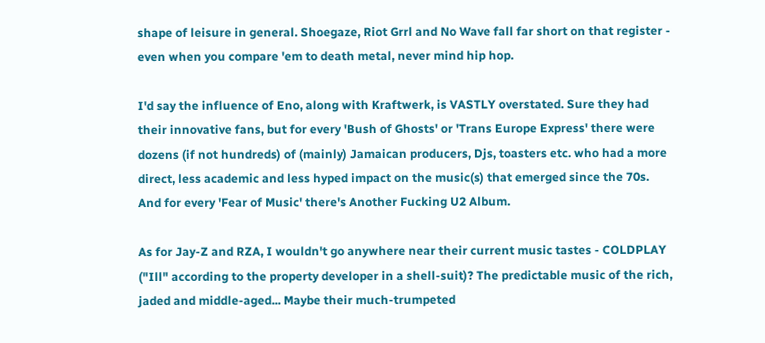shape of leisure in general. Shoegaze, Riot Grrl and No Wave fall far short on that register - even when you compare 'em to death metal, never mind hip hop.

I'd say the influence of Eno, along with Kraftwerk, is VASTLY overstated. Sure they had their innovative fans, but for every 'Bush of Ghosts' or 'Trans Europe Express' there were dozens (if not hundreds) of (mainly) Jamaican producers, Djs, toasters etc. who had a more direct, less academic and less hyped impact on the music(s) that emerged since the 70s. And for every 'Fear of Music' there's Another Fucking U2 Album.

As for Jay-Z and RZA, I wouldn't go anywhere near their current music tastes - COLDPLAY ("Ill" according to the property developer in a shell-suit)? The predictable music of the rich, jaded and middle-aged... Maybe their much-trumpeted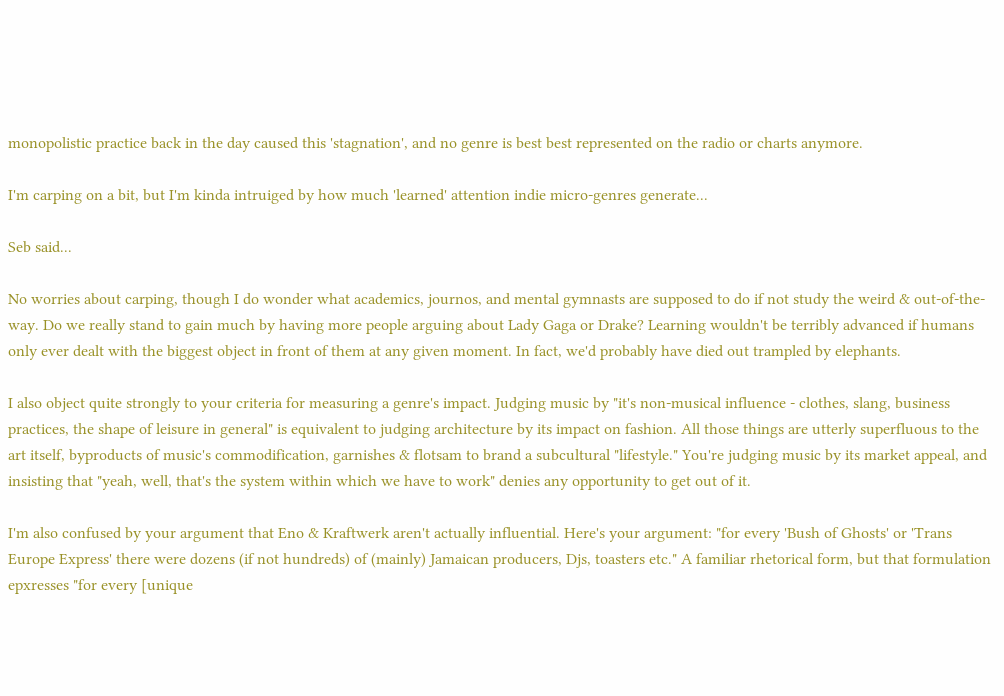monopolistic practice back in the day caused this 'stagnation', and no genre is best best represented on the radio or charts anymore.

I'm carping on a bit, but I'm kinda intruiged by how much 'learned' attention indie micro-genres generate...

Seb said...

No worries about carping, though I do wonder what academics, journos, and mental gymnasts are supposed to do if not study the weird & out-of-the-way. Do we really stand to gain much by having more people arguing about Lady Gaga or Drake? Learning wouldn't be terribly advanced if humans only ever dealt with the biggest object in front of them at any given moment. In fact, we'd probably have died out trampled by elephants.

I also object quite strongly to your criteria for measuring a genre's impact. Judging music by "it's non-musical influence - clothes, slang, business practices, the shape of leisure in general" is equivalent to judging architecture by its impact on fashion. All those things are utterly superfluous to the art itself, byproducts of music's commodification, garnishes & flotsam to brand a subcultural "lifestyle." You're judging music by its market appeal, and insisting that "yeah, well, that's the system within which we have to work" denies any opportunity to get out of it.

I'm also confused by your argument that Eno & Kraftwerk aren't actually influential. Here's your argument: "for every 'Bush of Ghosts' or 'Trans Europe Express' there were dozens (if not hundreds) of (mainly) Jamaican producers, Djs, toasters etc." A familiar rhetorical form, but that formulation epxresses "for every [unique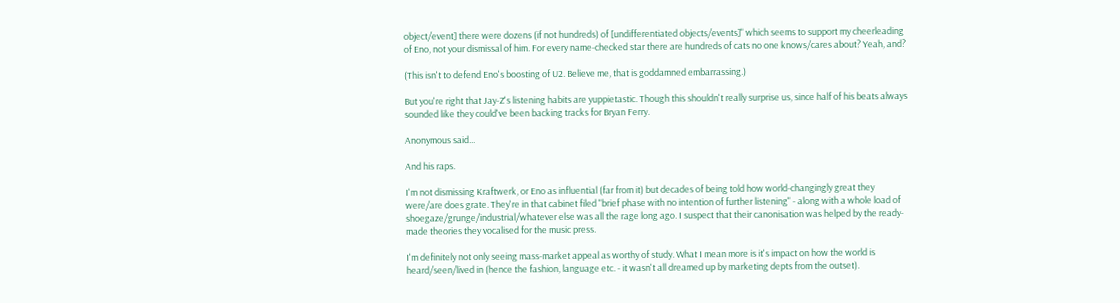object/event] there were dozens (if not hundreds) of [undifferentiated objects/events]" which seems to support my cheerleading of Eno, not your dismissal of him. For every name-checked star there are hundreds of cats no one knows/cares about? Yeah, and?

(This isn't to defend Eno's boosting of U2. Believe me, that is goddamned embarrassing.)

But you're right that Jay-Z's listening habits are yuppietastic. Though this shouldn't really surprise us, since half of his beats always sounded like they could've been backing tracks for Bryan Ferry.

Anonymous said...

And his raps.

I'm not dismissing Kraftwerk, or Eno as influential (far from it) but decades of being told how world-changingly great they were/are does grate. They're in that cabinet filed "brief phase with no intention of further listening" - along with a whole load of shoegaze/grunge/industrial/whatever else was all the rage long ago. I suspect that their canonisation was helped by the ready-made theories they vocalised for the music press.

I'm definitely not only seeing mass-market appeal as worthy of study. What I mean more is it's impact on how the world is heard/seen/lived in (hence the fashion, language etc. - it wasn't all dreamed up by marketing depts from the outset).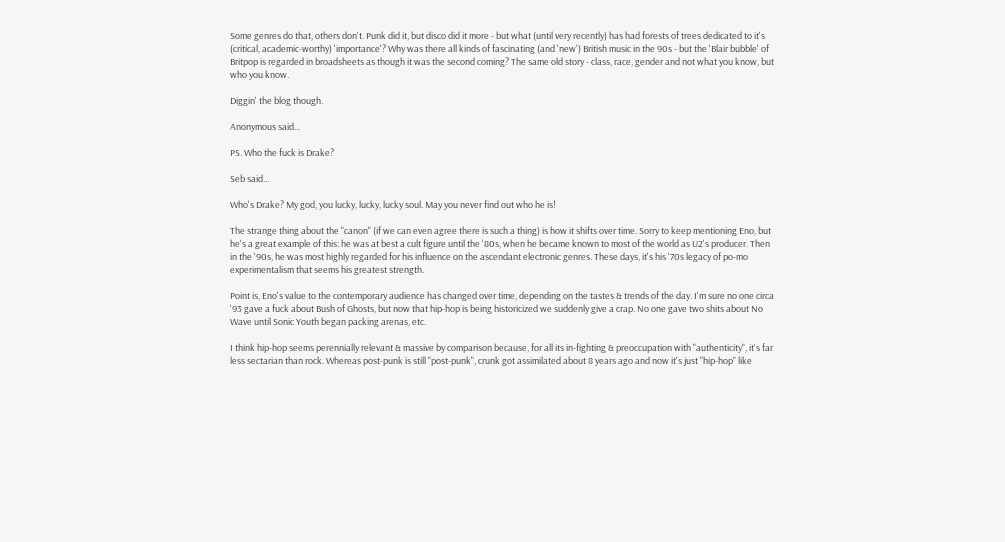Some genres do that, others don't. Punk did it, but disco did it more - but what (until very recently) has had forests of trees dedicated to it's (critical, academic-worthy) 'importance'? Why was there all kinds of fascinating (and 'new') British music in the 90s - but the 'Blair bubble' of Britpop is regarded in broadsheets as though it was the second coming? The same old story - class, race, gender and not what you know, but who you know.

Diggin' the blog though.

Anonymous said...

PS. Who the fuck is Drake?

Seb said...

Who's Drake? My god, you lucky, lucky, lucky soul. May you never find out who he is!

The strange thing about the "canon" (if we can even agree there is such a thing) is how it shifts over time. Sorry to keep mentioning Eno, but he's a great example of this: he was at best a cult figure until the '80s, when he became known to most of the world as U2's producer. Then in the '90s, he was most highly regarded for his influence on the ascendant electronic genres. These days, it's his '70s legacy of po-mo experimentalism that seems his greatest strength.

Point is, Eno's value to the contemporary audience has changed over time, depending on the tastes & trends of the day. I'm sure no one circa '93 gave a fuck about Bush of Ghosts, but now that hip-hop is being historicized we suddenly give a crap. No one gave two shits about No Wave until Sonic Youth began packing arenas, etc.

I think hip-hop seems perennially relevant & massive by comparison because, for all its in-fighting & preoccupation with "authenticity", it's far less sectarian than rock. Whereas post-punk is still "post-punk", crunk got assimilated about 8 years ago and now it's just "hip-hop" like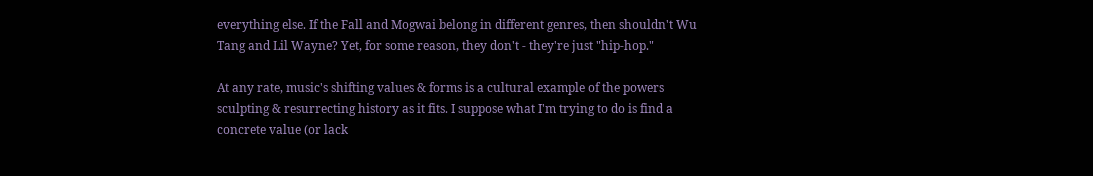everything else. If the Fall and Mogwai belong in different genres, then shouldn't Wu Tang and Lil Wayne? Yet, for some reason, they don't - they're just "hip-hop."

At any rate, music's shifting values & forms is a cultural example of the powers sculpting & resurrecting history as it fits. I suppose what I'm trying to do is find a concrete value (or lack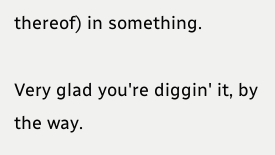thereof) in something.

Very glad you're diggin' it, by the way.